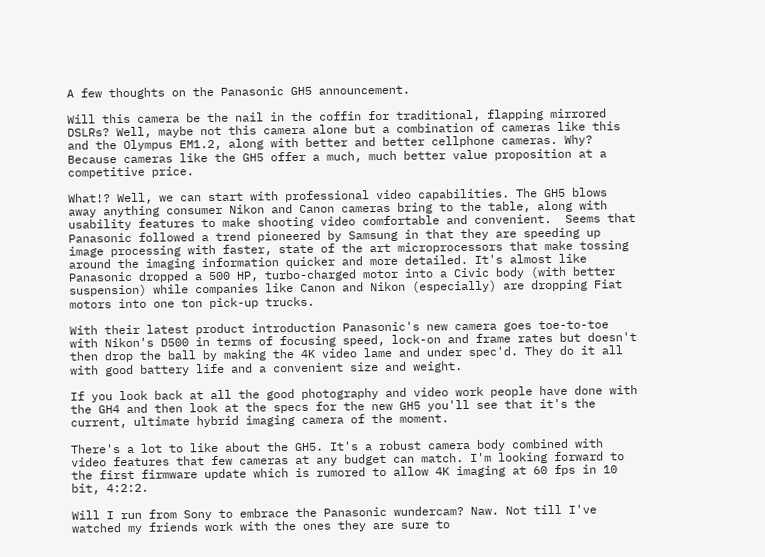A few thoughts on the Panasonic GH5 announcement.

Will this camera be the nail in the coffin for traditional, flapping mirrored DSLRs? Well, maybe not this camera alone but a combination of cameras like this and the Olympus EM1.2, along with better and better cellphone cameras. Why? Because cameras like the GH5 offer a much, much better value proposition at a competitive price.

What!? Well, we can start with professional video capabilities. The GH5 blows away anything consumer Nikon and Canon cameras bring to the table, along with usability features to make shooting video comfortable and convenient.  Seems that Panasonic followed a trend pioneered by Samsung in that they are speeding up image processing with faster, state of the art microprocessors that make tossing around the imaging information quicker and more detailed. It's almost like Panasonic dropped a 500 HP, turbo-charged motor into a Civic body (with better suspension) while companies like Canon and Nikon (especially) are dropping Fiat motors into one ton pick-up trucks.

With their latest product introduction Panasonic's new camera goes toe-to-toe with Nikon's D500 in terms of focusing speed, lock-on and frame rates but doesn't then drop the ball by making the 4K video lame and under spec'd. They do it all with good battery life and a convenient size and weight.

If you look back at all the good photography and video work people have done with the GH4 and then look at the specs for the new GH5 you'll see that it's the current, ultimate hybrid imaging camera of the moment.

There's a lot to like about the GH5. It's a robust camera body combined with video features that few cameras at any budget can match. I'm looking forward to the first firmware update which is rumored to allow 4K imaging at 60 fps in 10 bit, 4:2:2.

Will I run from Sony to embrace the Panasonic wundercam? Naw. Not till I've watched my friends work with the ones they are sure to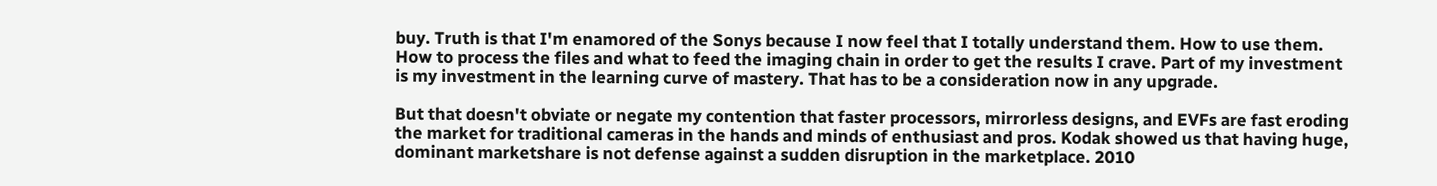buy. Truth is that I'm enamored of the Sonys because I now feel that I totally understand them. How to use them. How to process the files and what to feed the imaging chain in order to get the results I crave. Part of my investment is my investment in the learning curve of mastery. That has to be a consideration now in any upgrade.

But that doesn't obviate or negate my contention that faster processors, mirrorless designs, and EVFs are fast eroding the market for traditional cameras in the hands and minds of enthusiast and pros. Kodak showed us that having huge, dominant marketshare is not defense against a sudden disruption in the marketplace. 2010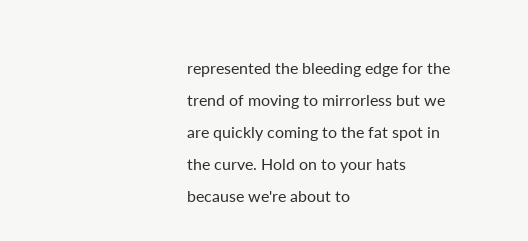represented the bleeding edge for the trend of moving to mirrorless but we are quickly coming to the fat spot in the curve. Hold on to your hats because we're about to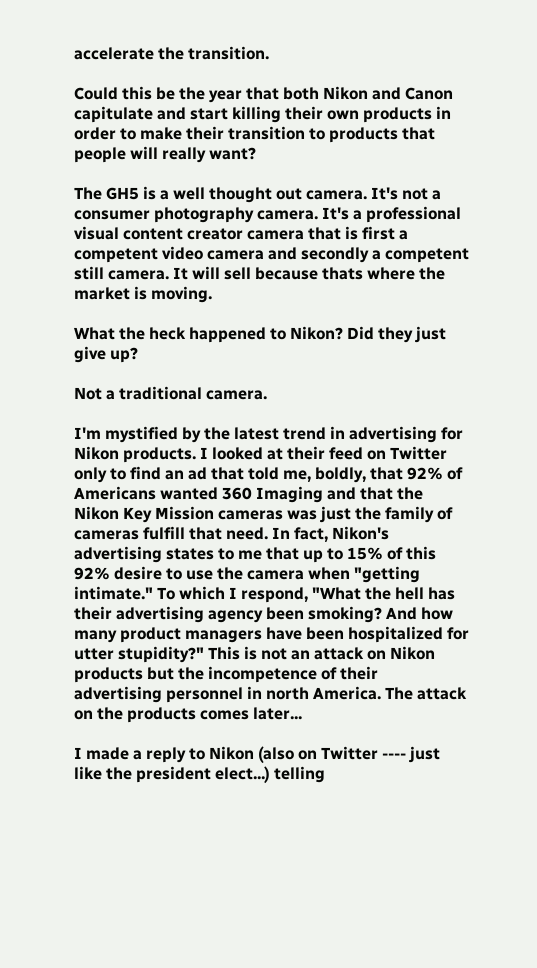accelerate the transition.

Could this be the year that both Nikon and Canon capitulate and start killing their own products in order to make their transition to products that people will really want?

The GH5 is a well thought out camera. It's not a consumer photography camera. It's a professional visual content creator camera that is first a competent video camera and secondly a competent still camera. It will sell because thats where the market is moving.

What the heck happened to Nikon? Did they just give up?

Not a traditional camera.

I'm mystified by the latest trend in advertising for Nikon products. I looked at their feed on Twitter only to find an ad that told me, boldly, that 92% of Americans wanted 360 Imaging and that the Nikon Key Mission cameras was just the family of cameras fulfill that need. In fact, Nikon's advertising states to me that up to 15% of this 92% desire to use the camera when "getting intimate." To which I respond, "What the hell has their advertising agency been smoking? And how many product managers have been hospitalized for utter stupidity?" This is not an attack on Nikon products but the incompetence of their advertising personnel in north America. The attack on the products comes later...

I made a reply to Nikon (also on Twitter ---- just like the president elect...) telling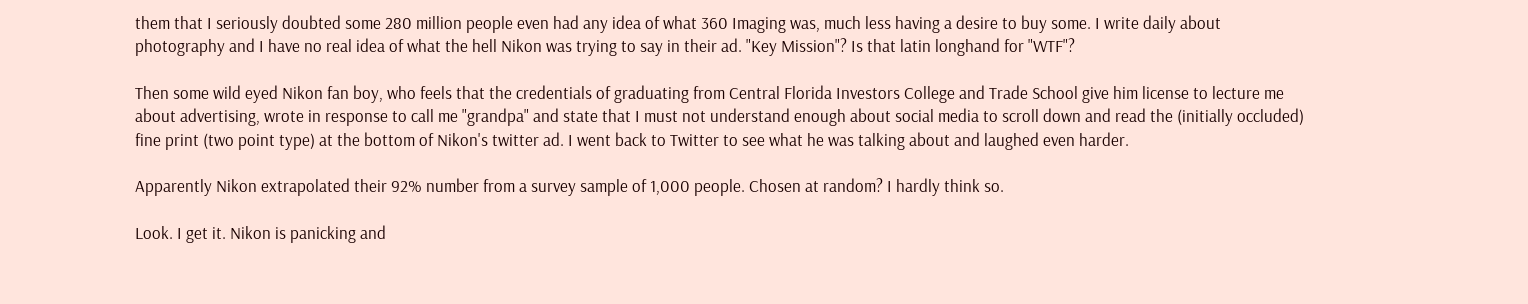them that I seriously doubted some 280 million people even had any idea of what 360 Imaging was, much less having a desire to buy some. I write daily about photography and I have no real idea of what the hell Nikon was trying to say in their ad. "Key Mission"? Is that latin longhand for "WTF"?

Then some wild eyed Nikon fan boy, who feels that the credentials of graduating from Central Florida Investors College and Trade School give him license to lecture me about advertising, wrote in response to call me "grandpa" and state that I must not understand enough about social media to scroll down and read the (initially occluded) fine print (two point type) at the bottom of Nikon's twitter ad. I went back to Twitter to see what he was talking about and laughed even harder.

Apparently Nikon extrapolated their 92% number from a survey sample of 1,000 people. Chosen at random? I hardly think so.

Look. I get it. Nikon is panicking and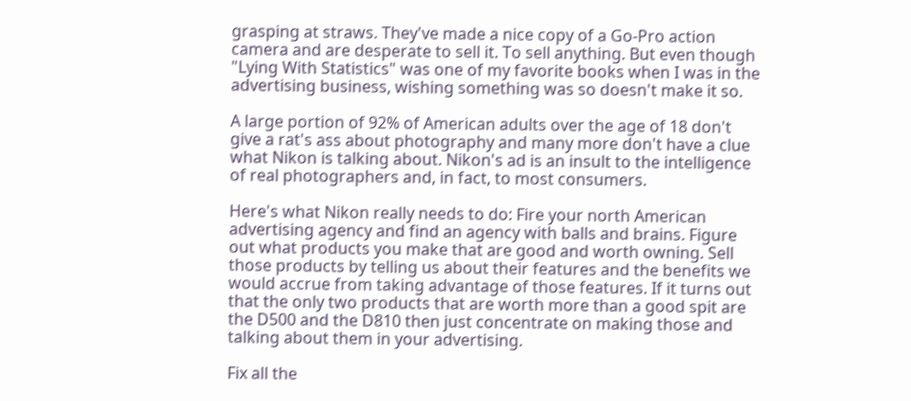grasping at straws. They've made a nice copy of a Go-Pro action camera and are desperate to sell it. To sell anything. But even though "Lying With Statistics" was one of my favorite books when I was in the advertising business, wishing something was so doesn't make it so.

A large portion of 92% of American adults over the age of 18 don't give a rat's ass about photography and many more don't have a clue what Nikon is talking about. Nikon's ad is an insult to the intelligence of real photographers and, in fact, to most consumers.

Here's what Nikon really needs to do: Fire your north American advertising agency and find an agency with balls and brains. Figure out what products you make that are good and worth owning. Sell those products by telling us about their features and the benefits we would accrue from taking advantage of those features. If it turns out that the only two products that are worth more than a good spit are the D500 and the D810 then just concentrate on making those and talking about them in your advertising.

Fix all the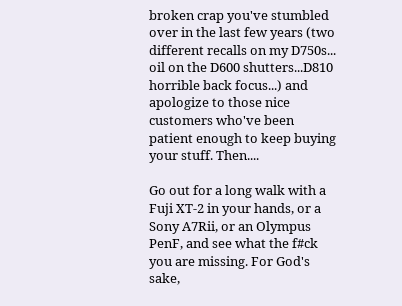broken crap you've stumbled over in the last few years (two different recalls on my D750s... oil on the D600 shutters...D810 horrible back focus...) and apologize to those nice customers who've been patient enough to keep buying your stuff. Then....

Go out for a long walk with a Fuji XT-2 in your hands, or a Sony A7Rii, or an Olympus PenF, and see what the f#ck you are missing. For God's sake,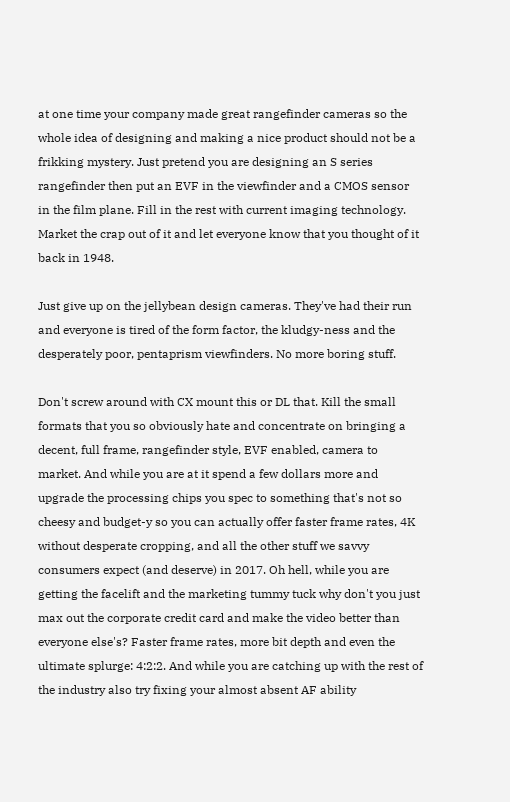at one time your company made great rangefinder cameras so the whole idea of designing and making a nice product should not be a frikking mystery. Just pretend you are designing an S series rangefinder then put an EVF in the viewfinder and a CMOS sensor in the film plane. Fill in the rest with current imaging technology. Market the crap out of it and let everyone know that you thought of it back in 1948.

Just give up on the jellybean design cameras. They've had their run and everyone is tired of the form factor, the kludgy-ness and the desperately poor, pentaprism viewfinders. No more boring stuff.

Don't screw around with CX mount this or DL that. Kill the small formats that you so obviously hate and concentrate on bringing a decent, full frame, rangefinder style, EVF enabled, camera to market. And while you are at it spend a few dollars more and upgrade the processing chips you spec to something that's not so cheesy and budget-y so you can actually offer faster frame rates, 4K without desperate cropping, and all the other stuff we savvy consumers expect (and deserve) in 2017. Oh hell, while you are getting the facelift and the marketing tummy tuck why don't you just max out the corporate credit card and make the video better than everyone else's? Faster frame rates, more bit depth and even the ultimate splurge: 4:2:2. And while you are catching up with the rest of the industry also try fixing your almost absent AF ability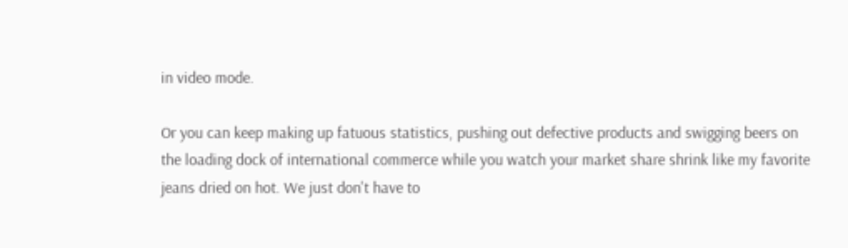in video mode.

Or you can keep making up fatuous statistics, pushing out defective products and swigging beers on the loading dock of international commerce while you watch your market share shrink like my favorite jeans dried on hot. We just don't have to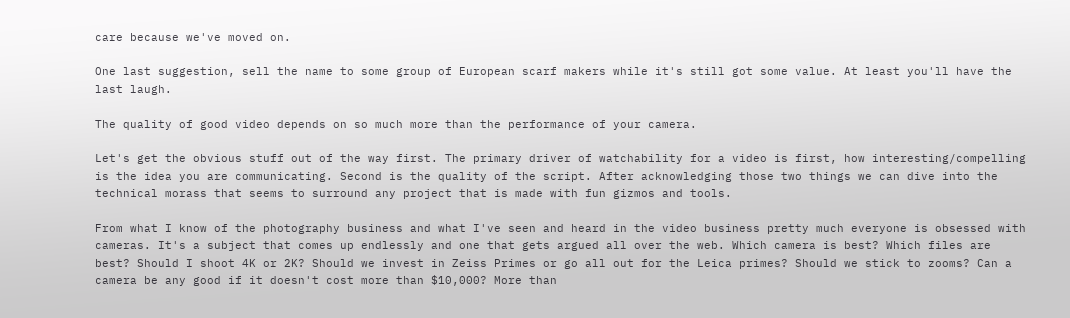care because we've moved on.

One last suggestion, sell the name to some group of European scarf makers while it's still got some value. At least you'll have the last laugh.

The quality of good video depends on so much more than the performance of your camera.

Let's get the obvious stuff out of the way first. The primary driver of watchability for a video is first, how interesting/compelling is the idea you are communicating. Second is the quality of the script. After acknowledging those two things we can dive into the technical morass that seems to surround any project that is made with fun gizmos and tools.

From what I know of the photography business and what I've seen and heard in the video business pretty much everyone is obsessed with cameras. It's a subject that comes up endlessly and one that gets argued all over the web. Which camera is best? Which files are best? Should I shoot 4K or 2K? Should we invest in Zeiss Primes or go all out for the Leica primes? Should we stick to zooms? Can a camera be any good if it doesn't cost more than $10,000? More than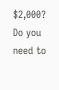$2,000? Do you need to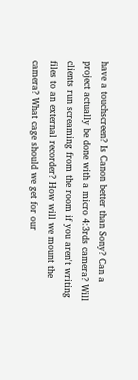have a touchscreen? Is Canon better than Sony? Can a project actually be done with a micro 4:3rds camera? Will clients run screaming from the room if you aren't writing files to an external recorder? How will we mount the camera? What cage should we get for our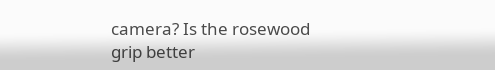camera? Is the rosewood grip better